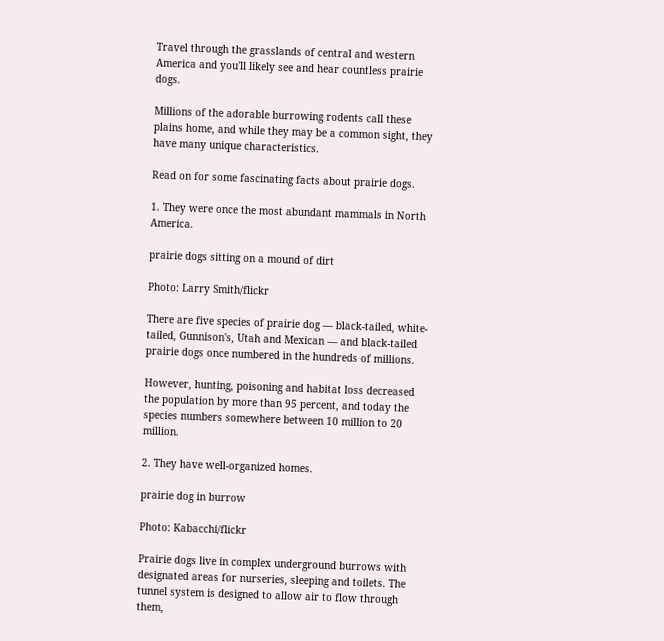Travel through the grasslands of central and western America and you'll likely see and hear countless prairie dogs.

Millions of the adorable burrowing rodents call these plains home, and while they may be a common sight, they have many unique characteristics.

Read on for some fascinating facts about prairie dogs.

1. They were once the most abundant mammals in North America.

prairie dogs sitting on a mound of dirt

Photo: Larry Smith/flickr

There are five species of prairie dog — black-tailed, white-tailed, Gunnison's, Utah and Mexican — and black-tailed prairie dogs once numbered in the hundreds of millions.

However, hunting, poisoning and habitat loss decreased the population by more than 95 percent, and today the species numbers somewhere between 10 million to 20 million.

2. They have well-organized homes.

prairie dog in burrow

Photo: Kabacchi/flickr

Prairie dogs live in complex underground burrows with designated areas for nurseries, sleeping and toilets. The tunnel system is designed to allow air to flow through them,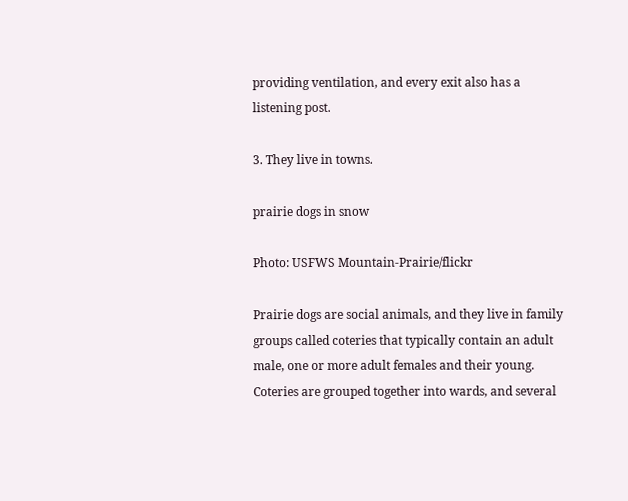providing ventilation, and every exit also has a listening post.

3. They live in towns.

prairie dogs in snow

Photo: USFWS Mountain-Prairie/flickr

Prairie dogs are social animals, and they live in family groups called coteries that typically contain an adult male, one or more adult females and their young. Coteries are grouped together into wards, and several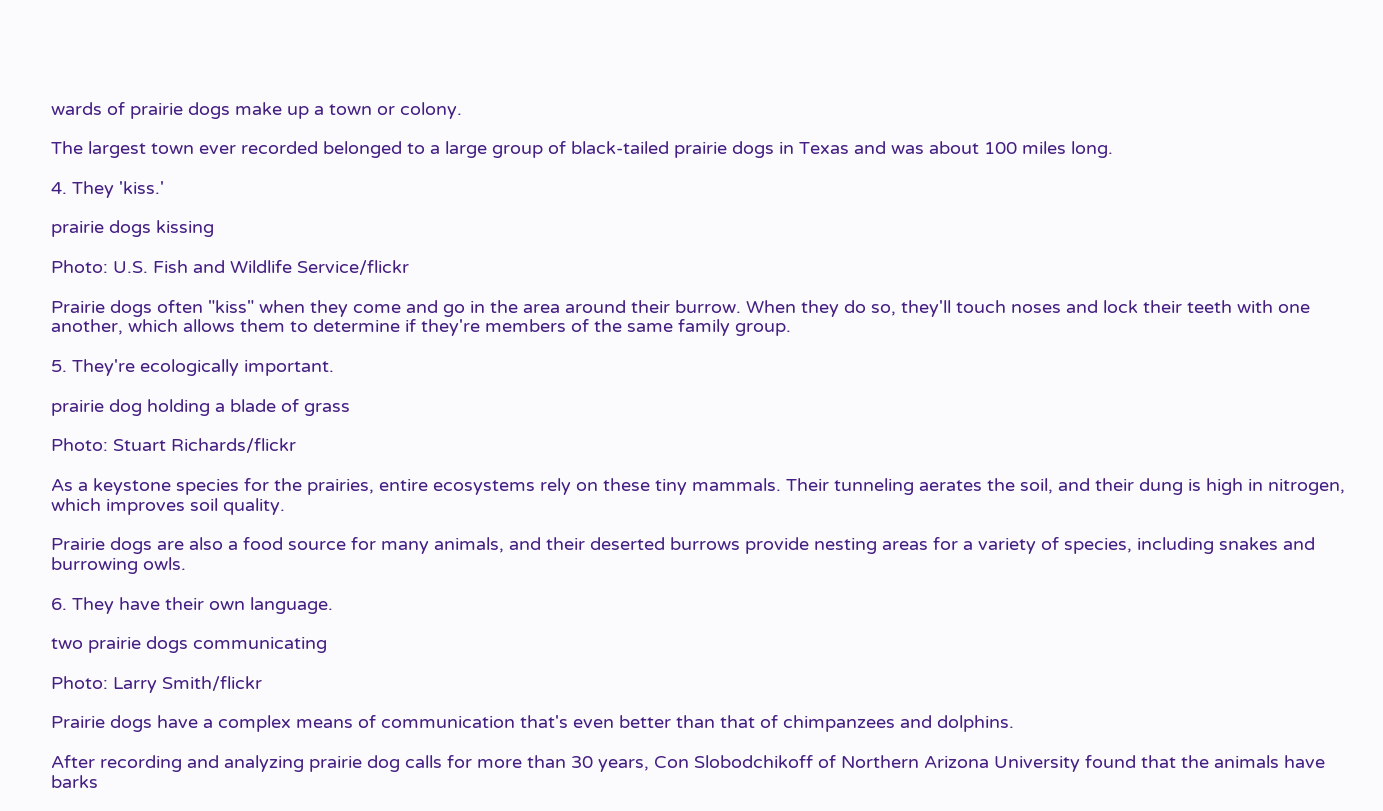wards of prairie dogs make up a town or colony.

The largest town ever recorded belonged to a large group of black-tailed prairie dogs in Texas and was about 100 miles long.

4. They 'kiss.'

prairie dogs kissing

Photo: U.S. Fish and Wildlife Service/flickr

Prairie dogs often "kiss" when they come and go in the area around their burrow. When they do so, they'll touch noses and lock their teeth with one another, which allows them to determine if they're members of the same family group.

5. They're ecologically important.

prairie dog holding a blade of grass

Photo: Stuart Richards/flickr

As a keystone species for the prairies, entire ecosystems rely on these tiny mammals. Their tunneling aerates the soil, and their dung is high in nitrogen, which improves soil quality.

Prairie dogs are also a food source for many animals, and their deserted burrows provide nesting areas for a variety of species, including snakes and burrowing owls.

6. They have their own language.

two prairie dogs communicating

Photo: Larry Smith/flickr

Prairie dogs have a complex means of communication that's even better than that of chimpanzees and dolphins.

After recording and analyzing prairie dog calls for more than 30 years, Con Slobodchikoff of Northern Arizona University found that the animals have barks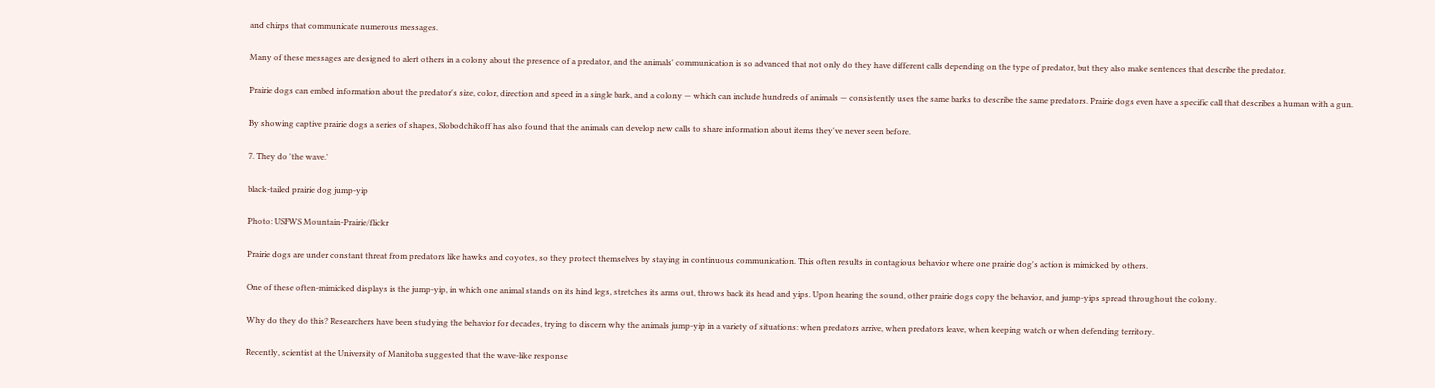and chirps that communicate numerous messages.

Many of these messages are designed to alert others in a colony about the presence of a predator, and the animals' communication is so advanced that not only do they have different calls depending on the type of predator, but they also make sentences that describe the predator.

Prairie dogs can embed information about the predator's size, color, direction and speed in a single bark, and a colony — which can include hundreds of animals — consistently uses the same barks to describe the same predators. Prairie dogs even have a specific call that describes a human with a gun.

By showing captive prairie dogs a series of shapes, Slobodchikoff has also found that the animals can develop new calls to share information about items they've never seen before.

7. They do 'the wave.'

black-tailed prairie dog jump-yip

Photo: USFWS Mountain-Prairie/flickr

Prairie dogs are under constant threat from predators like hawks and coyotes, so they protect themselves by staying in continuous communication. This often results in contagious behavior where one prairie dog's action is mimicked by others.

One of these often-mimicked displays is the jump-yip, in which one animal stands on its hind legs, stretches its arms out, throws back its head and yips. Upon hearing the sound, other prairie dogs copy the behavior, and jump-yips spread throughout the colony.

Why do they do this? Researchers have been studying the behavior for decades, trying to discern why the animals jump-yip in a variety of situations: when predators arrive, when predators leave, when keeping watch or when defending territory.

Recently, scientist at the University of Manitoba suggested that the wave-like response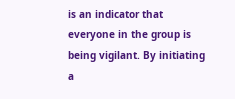is an indicator that everyone in the group is being vigilant. By initiating a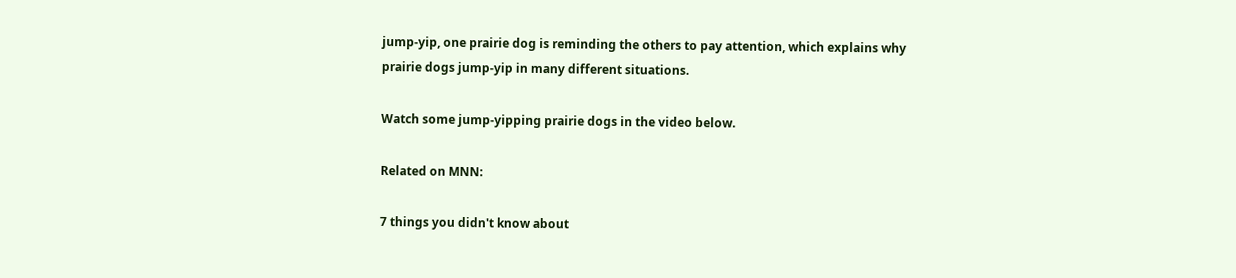jump-yip, one prairie dog is reminding the others to pay attention, which explains why prairie dogs jump-yip in many different situations.

Watch some jump-yipping prairie dogs in the video below.

Related on MNN:

7 things you didn't know about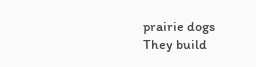prairie dogs
They build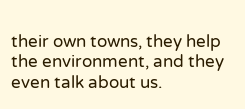their own towns, they help the environment, and they even talk about us.